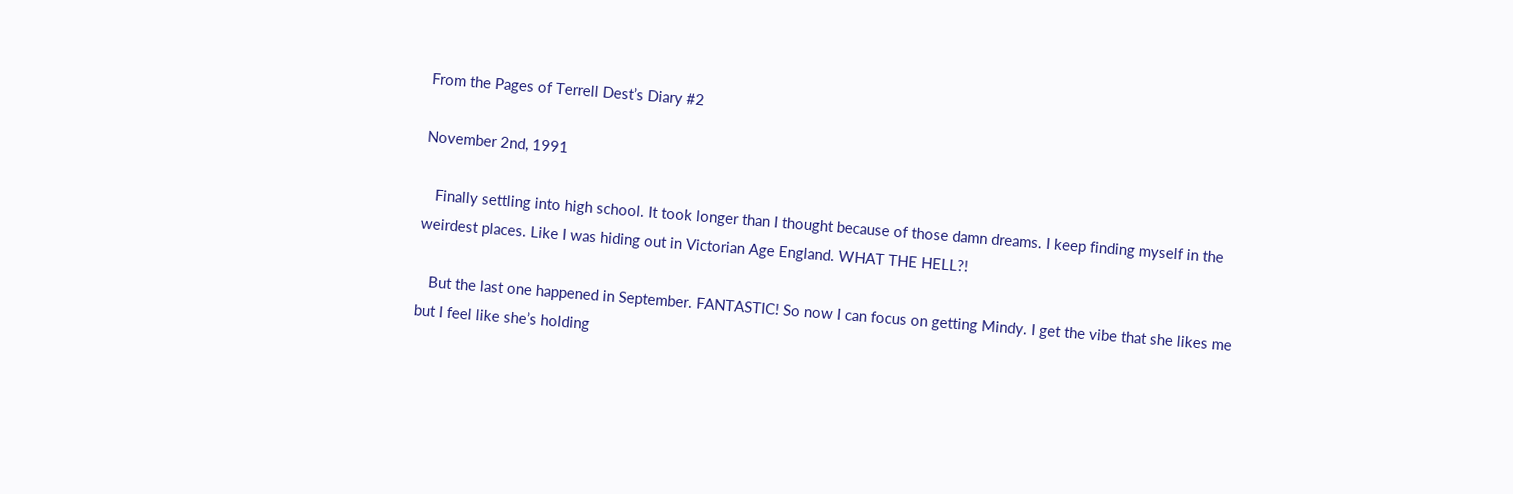From the Pages of Terrell Dest’s Diary #2

November 2nd, 1991

   Finally settling into high school. It took longer than I thought because of those damn dreams. I keep finding myself in the weirdest places. Like I was hiding out in Victorian Age England. WHAT THE HELL?!

   But the last one happened in September. FANTASTIC! So now I can focus on getting Mindy. I get the vibe that she likes me but I feel like she’s holding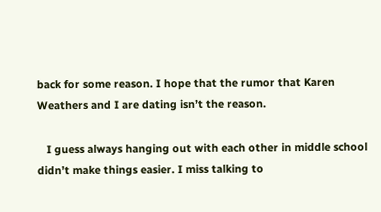back for some reason. I hope that the rumor that Karen Weathers and I are dating isn’t the reason.

   I guess always hanging out with each other in middle school didn’t make things easier. I miss talking to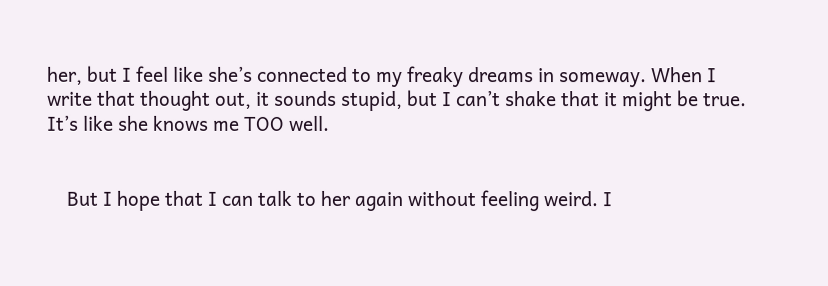her, but I feel like she’s connected to my freaky dreams in someway. When I write that thought out, it sounds stupid, but I can’t shake that it might be true. It’s like she knows me TOO well.


    But I hope that I can talk to her again without feeling weird. I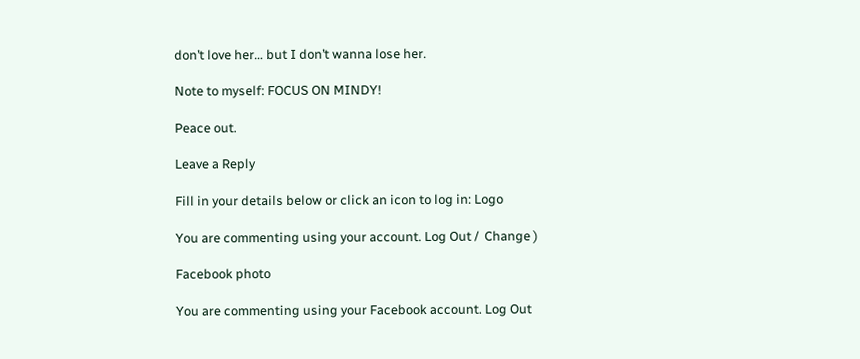don’t love her… but I don’t wanna lose her.

Note to myself: FOCUS ON MINDY!

Peace out.

Leave a Reply

Fill in your details below or click an icon to log in: Logo

You are commenting using your account. Log Out /  Change )

Facebook photo

You are commenting using your Facebook account. Log Out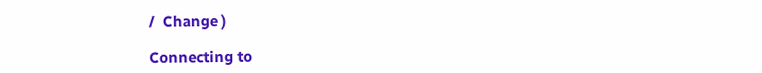/  Change )

Connecting to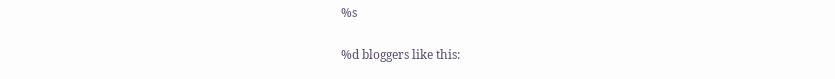%s

%d bloggers like this: